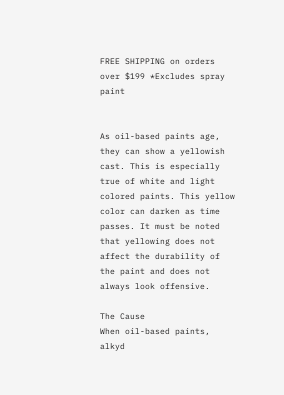FREE SHIPPING on orders over $199 *Excludes spray paint


As oil-based paints age, they can show a yellowish cast. This is especially true of white and light colored paints. This yellow color can darken as time passes. It must be noted that yellowing does not affect the durability of the paint and does not always look offensive.

The Cause
When oil-based paints, alkyd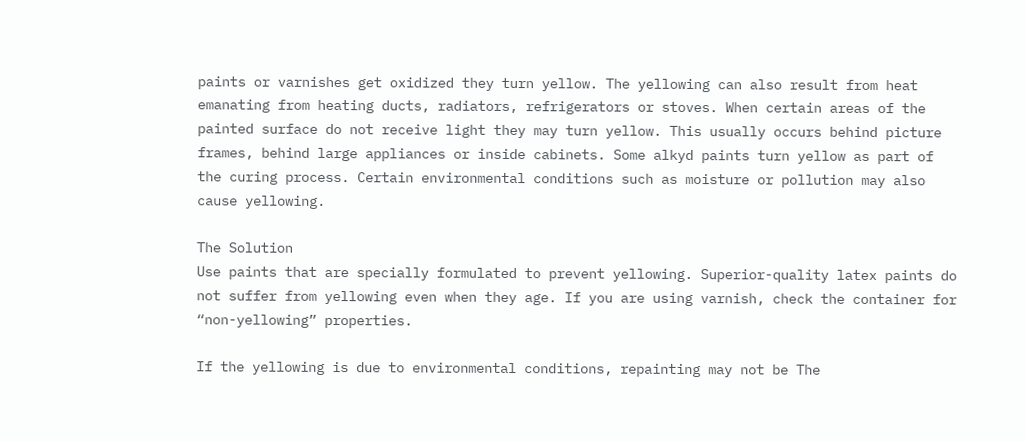paints or varnishes get oxidized they turn yellow. The yellowing can also result from heat emanating from heating ducts, radiators, refrigerators or stoves. When certain areas of the painted surface do not receive light they may turn yellow. This usually occurs behind picture frames, behind large appliances or inside cabinets. Some alkyd paints turn yellow as part of the curing process. Certain environmental conditions such as moisture or pollution may also cause yellowing.

The Solution
Use paints that are specially formulated to prevent yellowing. Superior-quality latex paints do not suffer from yellowing even when they age. If you are using varnish, check the container for “non-yellowing” properties.

If the yellowing is due to environmental conditions, repainting may not be The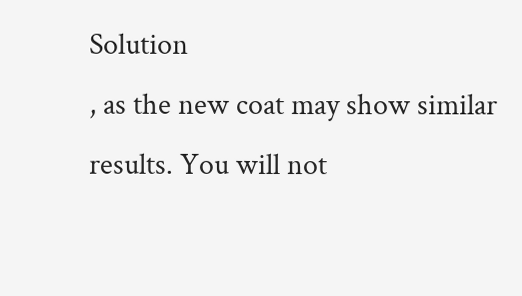Solution
, as the new coat may show similar results. You will not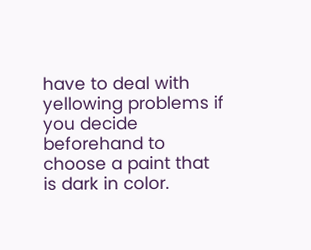have to deal with yellowing problems if you decide beforehand to choose a paint that is dark in color.